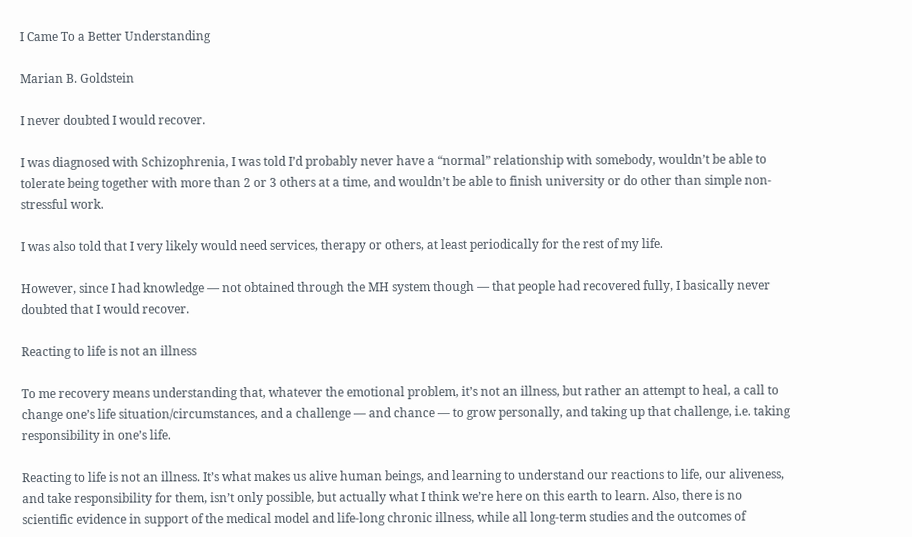I Came To a Better Understanding

Marian B. Goldstein

I never doubted I would recover.

I was diagnosed with Schizophrenia, I was told I’d probably never have a “normal” relationship with somebody, wouldn’t be able to tolerate being together with more than 2 or 3 others at a time, and wouldn’t be able to finish university or do other than simple non-stressful work.

I was also told that I very likely would need services, therapy or others, at least periodically for the rest of my life.

However, since I had knowledge — not obtained through the MH system though — that people had recovered fully, I basically never doubted that I would recover.

Reacting to life is not an illness

To me recovery means understanding that, whatever the emotional problem, it’s not an illness, but rather an attempt to heal, a call to change one’s life situation/circumstances, and a challenge — and chance — to grow personally, and taking up that challenge, i.e. taking responsibility in one’s life.

Reacting to life is not an illness. It’s what makes us alive human beings, and learning to understand our reactions to life, our aliveness, and take responsibility for them, isn’t only possible, but actually what I think we’re here on this earth to learn. Also, there is no scientific evidence in support of the medical model and life-long chronic illness, while all long-term studies and the outcomes of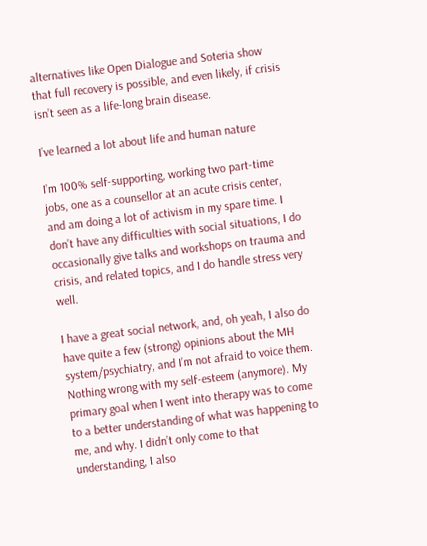alternatives like Open Dialogue and Soteria show that full recovery is possible, and even likely, if crisis isn’t seen as a life-long brain disease.

I’ve learned a lot about life and human nature

I’m 100% self-supporting, working two part-time jobs, one as a counsellor at an acute crisis center, and am doing a lot of activism in my spare time. I don’t have any difficulties with social situations, I do occasionally give talks and workshops on trauma and crisis, and related topics, and I do handle stress very well.

I have a great social network, and, oh yeah, I also do have quite a few (strong) opinions about the MH system/psychiatry, and I’m not afraid to voice them. Nothing wrong with my self-esteem (anymore). My primary goal when I went into therapy was to come to a better understanding of what was happening to me, and why. I didn’t only come to that understanding, I also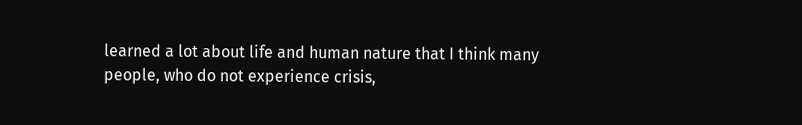learned a lot about life and human nature that I think many people, who do not experience crisis,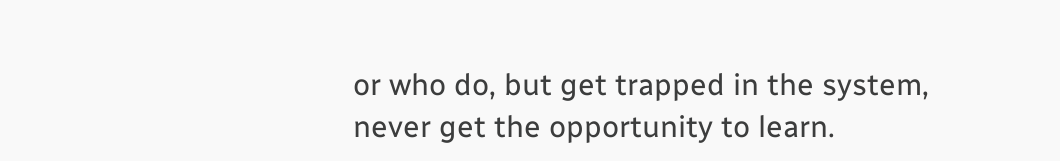or who do, but get trapped in the system, never get the opportunity to learn.